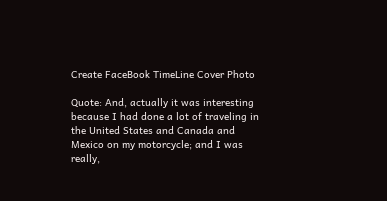Create FaceBook TimeLine Cover Photo

Quote: And, actually it was interesting because I had done a lot of traveling in the United States and Canada and Mexico on my motorcycle; and I was really,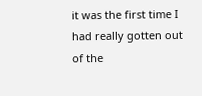it was the first time I had really gotten out of the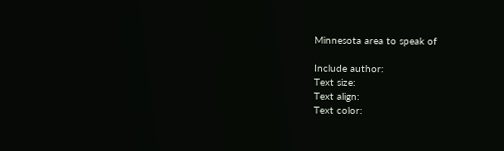Minnesota area to speak of

Include author:
Text size:
Text align:
Text color: